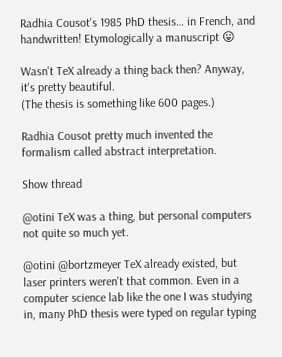Radhia Cousot's 1985 PhD thesis… in French, and handwritten! Etymologically a manuscript 😛

Wasn't TeX already a thing back then? Anyway, it's pretty beautiful.
(The thesis is something like 600 pages.)

Radhia Cousot pretty much invented the formalism called abstract interpretation.

Show thread

@otini TeX was a thing, but personal computers not quite so much yet.

@otini @bortzmeyer TeX already existed, but laser printers weren't that common. Even in a computer science lab like the one I was studying in, many PhD thesis were typed on regular typing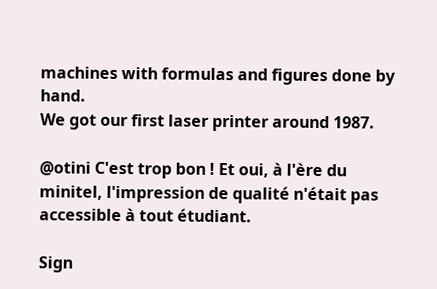machines with formulas and figures done by hand.
We got our first laser printer around 1987.

@otini C'est trop bon ! Et oui, à l'ère du minitel, l'impression de qualité n'était pas accessible à tout étudiant.

Sign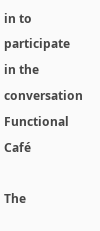in to participate in the conversation
Functional Café

The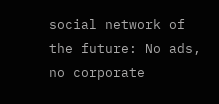social network of the future: No ads, no corporate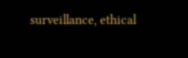surveillance, ethical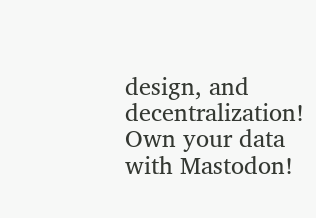design, and decentralization! Own your data with Mastodon!